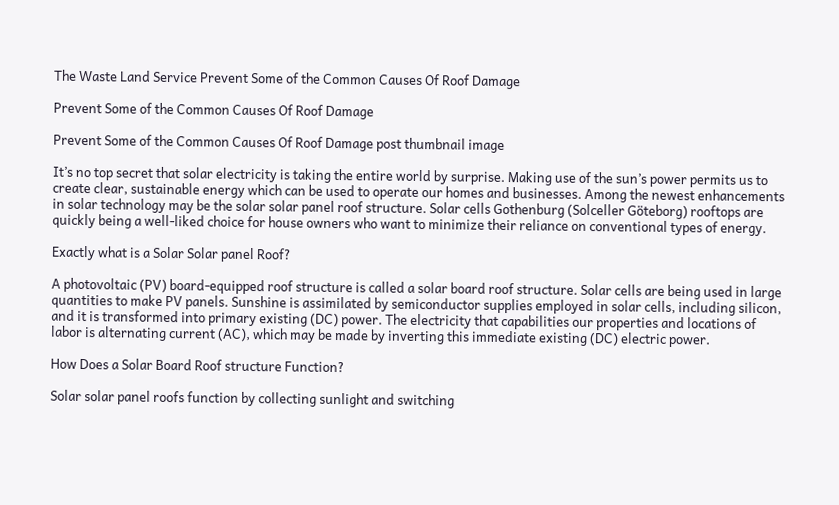The Waste Land Service Prevent Some of the Common Causes Of Roof Damage

Prevent Some of the Common Causes Of Roof Damage

Prevent Some of the Common Causes Of Roof Damage post thumbnail image

It’s no top secret that solar electricity is taking the entire world by surprise. Making use of the sun’s power permits us to create clear, sustainable energy which can be used to operate our homes and businesses. Among the newest enhancements in solar technology may be the solar solar panel roof structure. Solar cells Gothenburg (Solceller Göteborg) rooftops are quickly being a well-liked choice for house owners who want to minimize their reliance on conventional types of energy.

Exactly what is a Solar Solar panel Roof?

A photovoltaic (PV) board-equipped roof structure is called a solar board roof structure. Solar cells are being used in large quantities to make PV panels. Sunshine is assimilated by semiconductor supplies employed in solar cells, including silicon, and it is transformed into primary existing (DC) power. The electricity that capabilities our properties and locations of labor is alternating current (AC), which may be made by inverting this immediate existing (DC) electric power.

How Does a Solar Board Roof structure Function?

Solar solar panel roofs function by collecting sunlight and switching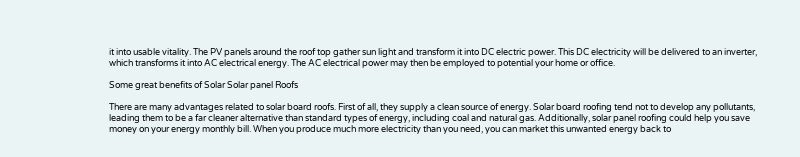it into usable vitality. The PV panels around the roof top gather sun light and transform it into DC electric power. This DC electricity will be delivered to an inverter, which transforms it into AC electrical energy. The AC electrical power may then be employed to potential your home or office.

Some great benefits of Solar Solar panel Roofs

There are many advantages related to solar board roofs. First of all, they supply a clean source of energy. Solar board roofing tend not to develop any pollutants, leading them to be a far cleaner alternative than standard types of energy, including coal and natural gas. Additionally, solar panel roofing could help you save money on your energy monthly bill. When you produce much more electricity than you need, you can market this unwanted energy back to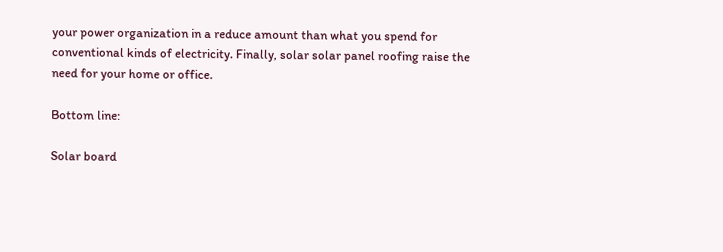your power organization in a reduce amount than what you spend for conventional kinds of electricity. Finally, solar solar panel roofing raise the need for your home or office.

Bottom line:

Solar board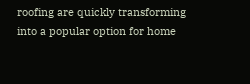roofing are quickly transforming into a popular option for home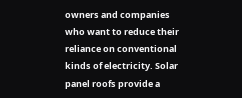owners and companies who want to reduce their reliance on conventional kinds of electricity. Solar panel roofs provide a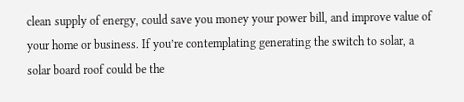clean supply of energy, could save you money your power bill, and improve value of your home or business. If you’re contemplating generating the switch to solar, a solar board roof could be the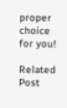proper choice for you!

Related Post